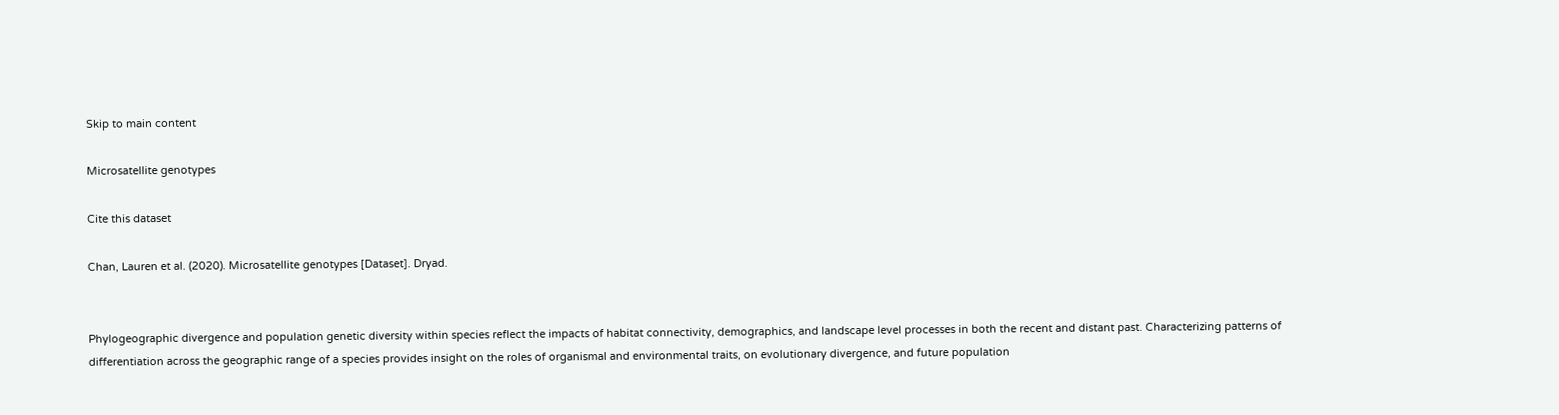Skip to main content

Microsatellite genotypes

Cite this dataset

Chan, Lauren et al. (2020). Microsatellite genotypes [Dataset]. Dryad.


Phylogeographic divergence and population genetic diversity within species reflect the impacts of habitat connectivity, demographics, and landscape level processes in both the recent and distant past. Characterizing patterns of differentiation across the geographic range of a species provides insight on the roles of organismal and environmental traits, on evolutionary divergence, and future population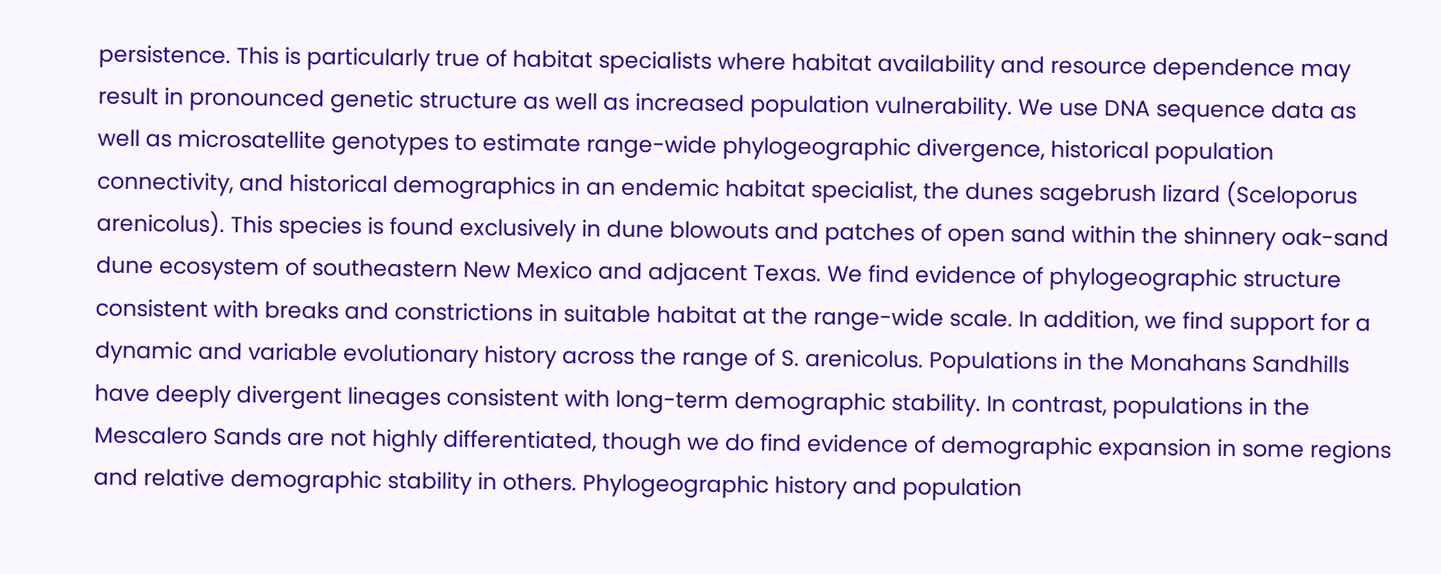persistence. This is particularly true of habitat specialists where habitat availability and resource dependence may result in pronounced genetic structure as well as increased population vulnerability. We use DNA sequence data as well as microsatellite genotypes to estimate range-wide phylogeographic divergence, historical population connectivity, and historical demographics in an endemic habitat specialist, the dunes sagebrush lizard (Sceloporus arenicolus). This species is found exclusively in dune blowouts and patches of open sand within the shinnery oak-sand dune ecosystem of southeastern New Mexico and adjacent Texas. We find evidence of phylogeographic structure consistent with breaks and constrictions in suitable habitat at the range-wide scale. In addition, we find support for a dynamic and variable evolutionary history across the range of S. arenicolus. Populations in the Monahans Sandhills have deeply divergent lineages consistent with long-term demographic stability. In contrast, populations in the Mescalero Sands are not highly differentiated, though we do find evidence of demographic expansion in some regions and relative demographic stability in others. Phylogeographic history and population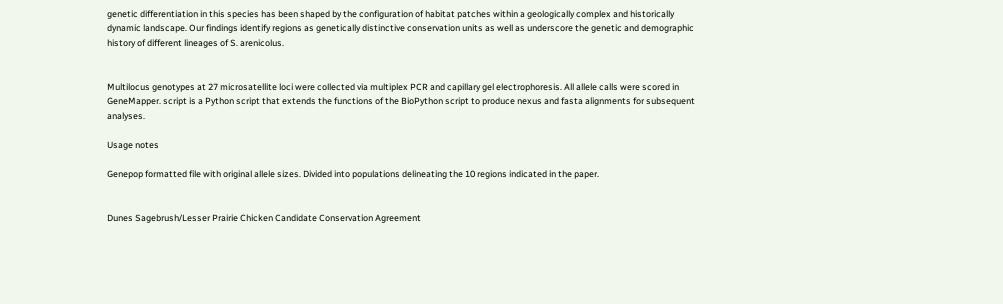genetic differentiation in this species has been shaped by the configuration of habitat patches within a geologically complex and historically dynamic landscape. Our findings identify regions as genetically distinctive conservation units as well as underscore the genetic and demographic history of different lineages of S. arenicolus.


Multilocus genotypes at 27 microsatellite loci were collected via multiplex PCR and capillary gel electrophoresis. All allele calls were scored in GeneMapper. script is a Python script that extends the functions of the BioPython script to produce nexus and fasta alignments for subsequent analyses.

Usage notes

Genepop formatted file with original allele sizes. Divided into populations delineating the 10 regions indicated in the paper.


Dunes Sagebrush/Lesser Prairie Chicken Candidate Conservation Agreement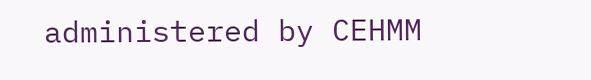administered by CEHMM